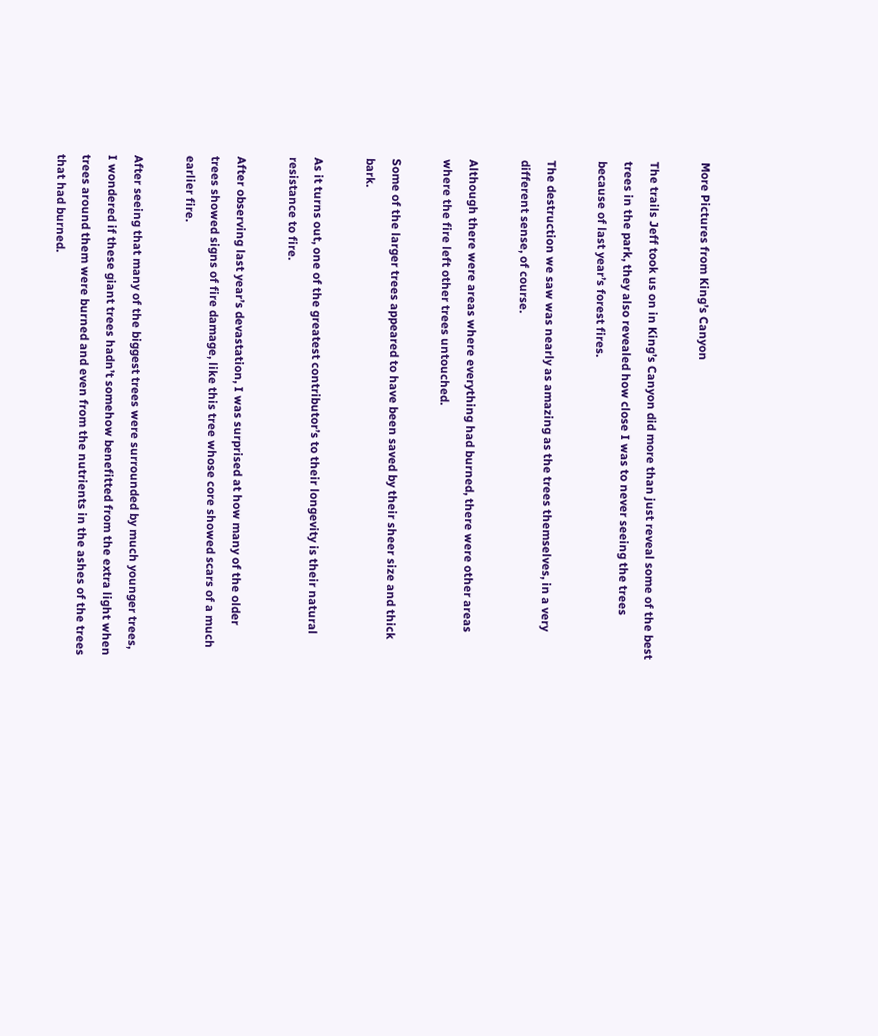More Pictures from King’s Canyon

The trails Jeff took us on in King’s Canyon did more than just reveal some of the best trees in the park, they also revealed how close I was to never seeing the trees because of last year’s forest fires.

The destruction we saw was nearly as amazing as the trees themselves, in a very different sense, of course.

Although there were areas where everything had burned, there were other areas where the fire left other trees untouched.

Some of the larger trees appeared to have been saved by their sheer size and thick bark.

As it turns out, one of the greatest contributor’s to their longevity is their natural resistance to fire.

After observing last year’s devastation, I was surprised at how many of the older trees showed signs of fire damage, like this tree whose core showed scars of a much earlier fire.

After seeing that many of the biggest trees were surrounded by much younger trees, I wondered if these giant trees hadn’t somehow benefitted from the extra light when trees around them were burned and even from the nutrients in the ashes of the trees that had burned.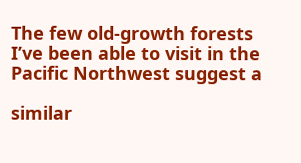The few old-growth forests I’ve been able to visit in the Pacific Northwest suggest a

similar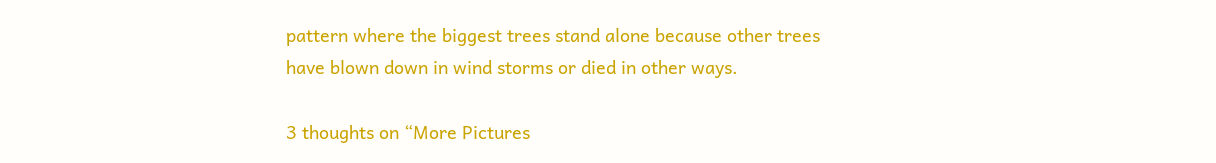pattern where the biggest trees stand alone because other trees have blown down in wind storms or died in other ways.

3 thoughts on “More Pictures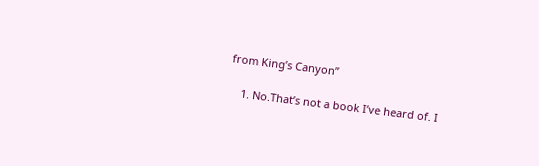from King’s Canyon”

    1. No.That’s not a book I’ve heard of. I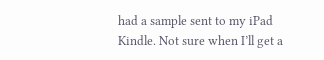had a sample sent to my iPad Kindle. Not sure when I’ll get a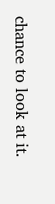chance to look at it.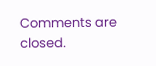Comments are closed.